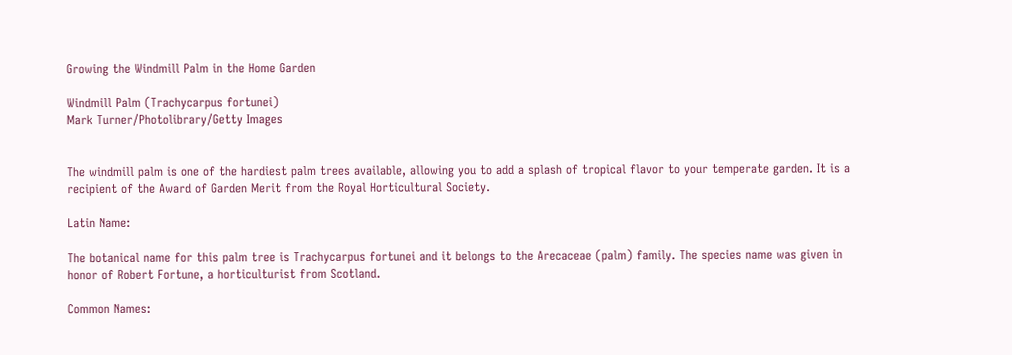Growing the Windmill Palm in the Home Garden

Windmill Palm (Trachycarpus fortunei)
Mark Turner/Photolibrary/Getty Images


The windmill palm is one of the hardiest palm trees available, allowing you to add a splash of tropical flavor to your temperate garden. It is a recipient of the Award of Garden Merit from the Royal Horticultural Society.

Latin Name:

The botanical name for this palm tree is Trachycarpus fortunei and it belongs to the Arecaceae (palm) family. The species name was given in honor of Robert Fortune, a horticulturist from Scotland.

Common Names: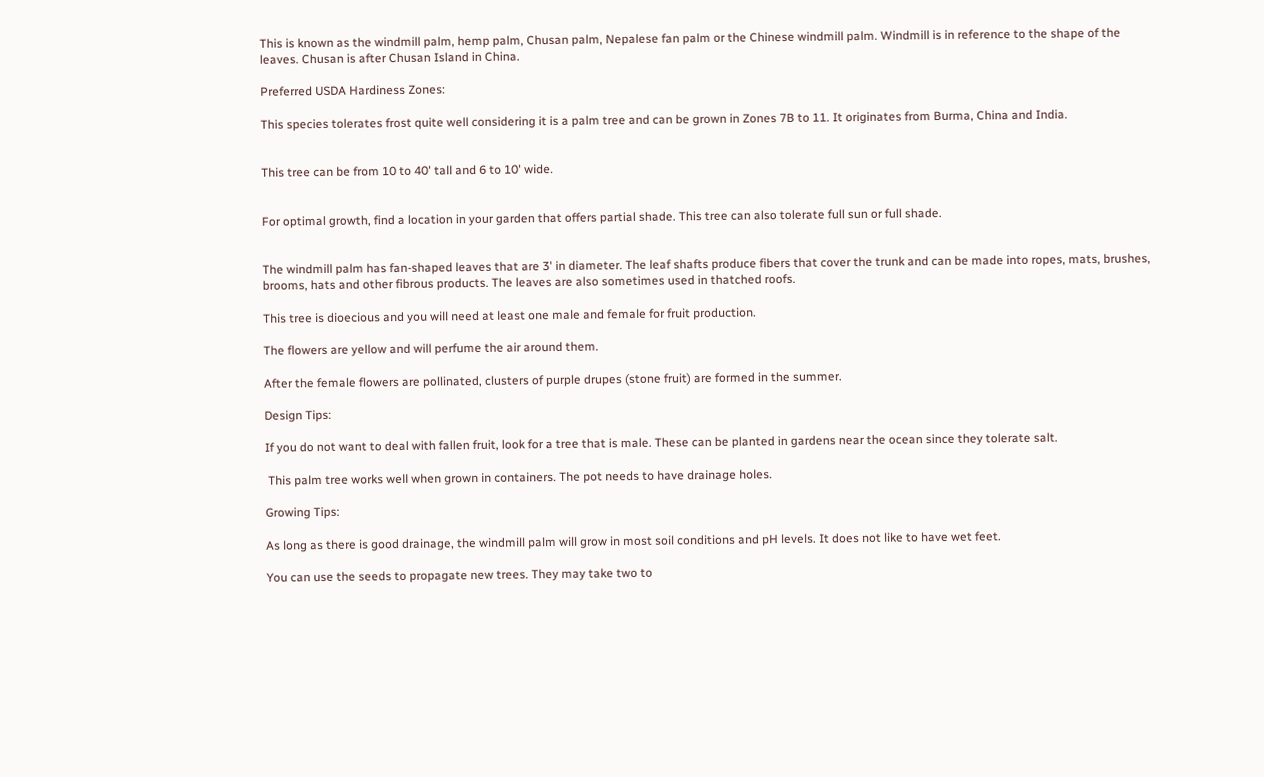This is known as the windmill palm, hemp palm, Chusan palm, Nepalese fan palm or the Chinese windmill palm. Windmill is in reference to the shape of the leaves. Chusan is after Chusan Island in China.

Preferred USDA Hardiness Zones:

This species tolerates frost quite well considering it is a palm tree and can be grown in Zones 7B to 11. It originates from Burma, China and India.


This tree can be from 10 to 40' tall and 6 to 10' wide.


For optimal growth, find a location in your garden that offers partial shade. This tree can also tolerate full sun or full shade.


The windmill palm has fan-shaped leaves that are 3' in diameter. The leaf shafts produce fibers that cover the trunk and can be made into ropes, mats, brushes, brooms, hats and other fibrous products. The leaves are also sometimes used in thatched roofs.

This tree is dioecious and you will need at least one male and female for fruit production.

The flowers are yellow and will perfume the air around them.

After the female flowers are pollinated, clusters of purple drupes (stone fruit) are formed in the summer.

Design Tips:

If you do not want to deal with fallen fruit, look for a tree that is male. These can be planted in gardens near the ocean since they tolerate salt.

 This palm tree works well when grown in containers. The pot needs to have drainage holes.

Growing Tips:

As long as there is good drainage, the windmill palm will grow in most soil conditions and pH levels. It does not like to have wet feet.

You can use the seeds to propagate new trees. They may take two to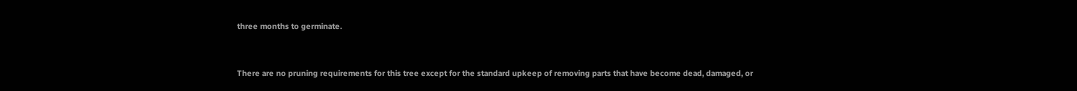three months to germinate.


There are no pruning requirements for this tree except for the standard upkeep of removing parts that have become dead, damaged, or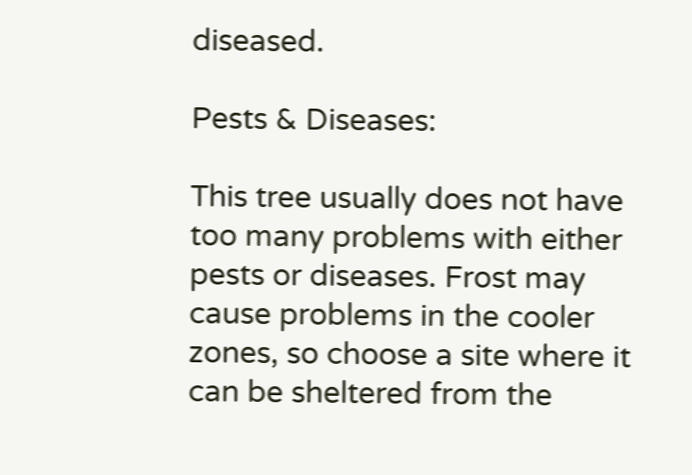diseased.

Pests & Diseases:

This tree usually does not have too many problems with either pests or diseases. Frost may cause problems in the cooler zones, so choose a site where it can be sheltered from the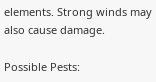elements. Strong winds may also cause damage.

Possible Pests: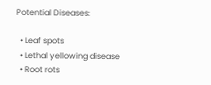Potential Diseases:

  • Leaf spots
  • Lethal yellowing disease
  • Root rots